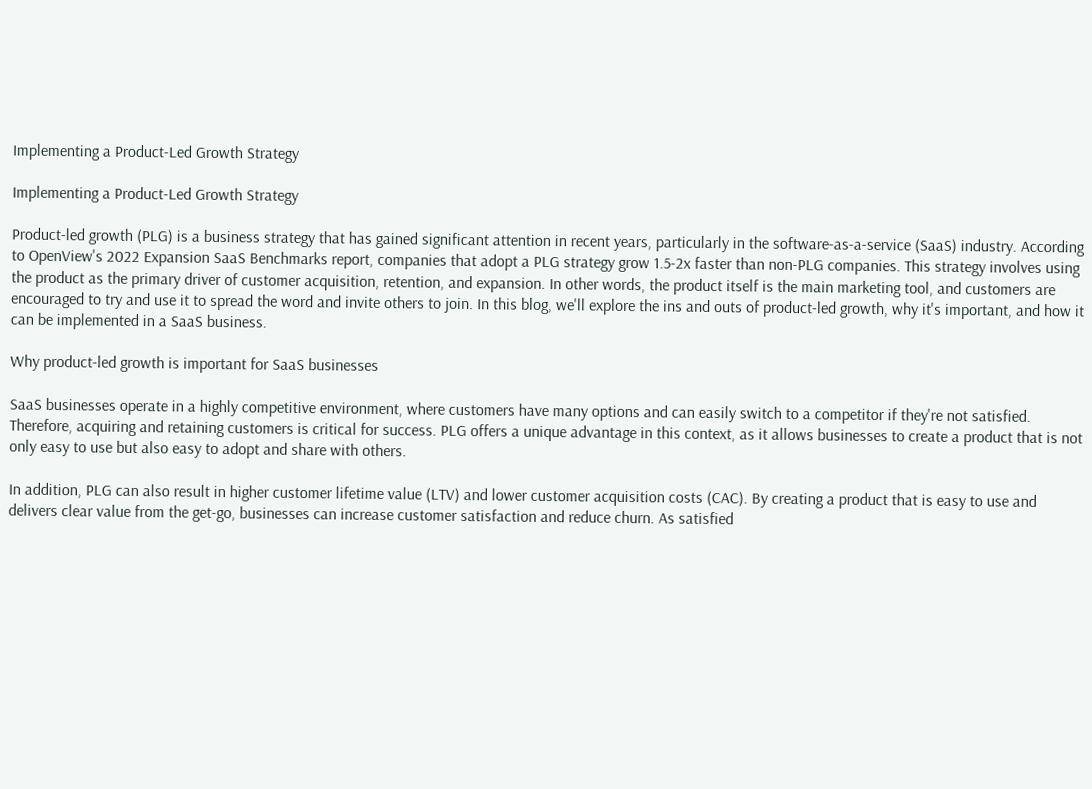Implementing a Product-Led Growth Strategy

Implementing a Product-Led Growth Strategy

Product-led growth (PLG) is a business strategy that has gained significant attention in recent years, particularly in the software-as-a-service (SaaS) industry. According to OpenView's 2022 Expansion SaaS Benchmarks report, companies that adopt a PLG strategy grow 1.5-2x faster than non-PLG companies. This strategy involves using the product as the primary driver of customer acquisition, retention, and expansion. In other words, the product itself is the main marketing tool, and customers are encouraged to try and use it to spread the word and invite others to join. In this blog, we'll explore the ins and outs of product-led growth, why it's important, and how it can be implemented in a SaaS business.

Why product-led growth is important for SaaS businesses

SaaS businesses operate in a highly competitive environment, where customers have many options and can easily switch to a competitor if they're not satisfied. Therefore, acquiring and retaining customers is critical for success. PLG offers a unique advantage in this context, as it allows businesses to create a product that is not only easy to use but also easy to adopt and share with others.

In addition, PLG can also result in higher customer lifetime value (LTV) and lower customer acquisition costs (CAC). By creating a product that is easy to use and delivers clear value from the get-go, businesses can increase customer satisfaction and reduce churn. As satisfied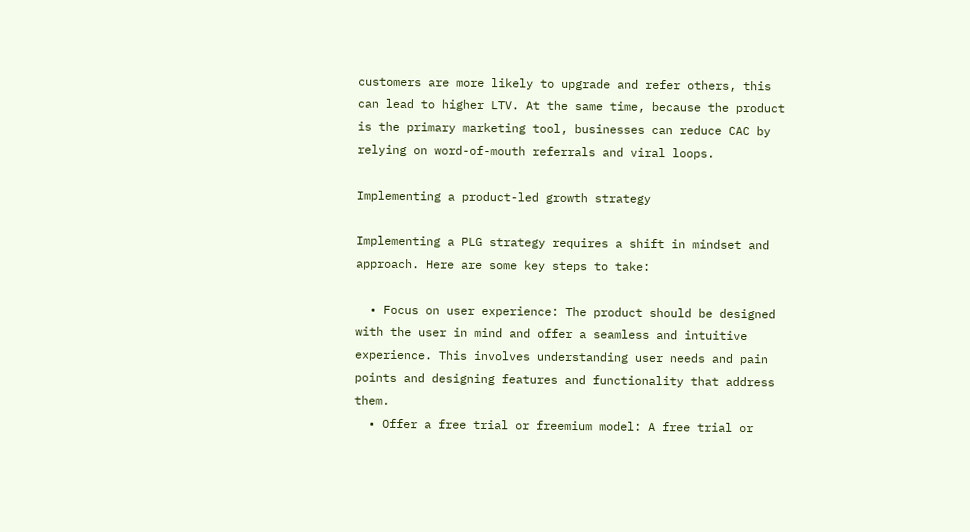customers are more likely to upgrade and refer others, this can lead to higher LTV. At the same time, because the product is the primary marketing tool, businesses can reduce CAC by relying on word-of-mouth referrals and viral loops.

Implementing a product-led growth strategy

Implementing a PLG strategy requires a shift in mindset and approach. Here are some key steps to take:

  • Focus on user experience: The product should be designed with the user in mind and offer a seamless and intuitive experience. This involves understanding user needs and pain points and designing features and functionality that address them.
  • Offer a free trial or freemium model: A free trial or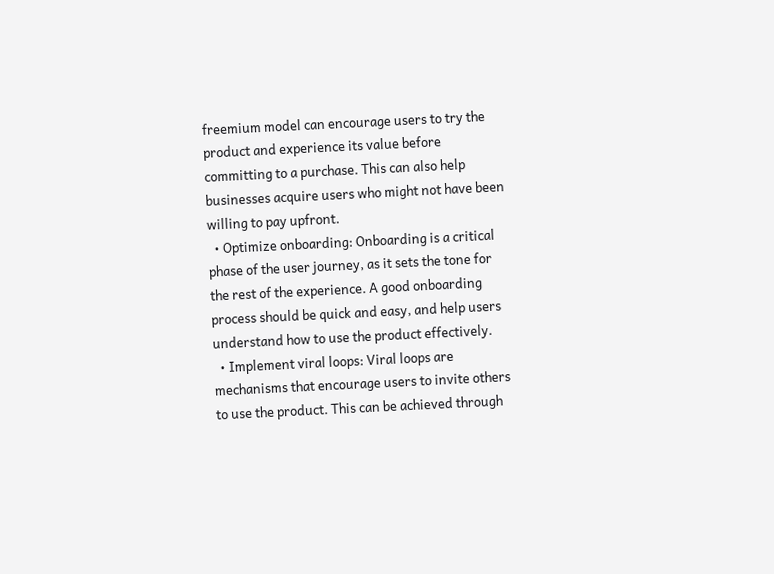freemium model can encourage users to try the product and experience its value before committing to a purchase. This can also help businesses acquire users who might not have been willing to pay upfront.
  • Optimize onboarding: Onboarding is a critical phase of the user journey, as it sets the tone for the rest of the experience. A good onboarding process should be quick and easy, and help users understand how to use the product effectively.
  • Implement viral loops: Viral loops are mechanisms that encourage users to invite others to use the product. This can be achieved through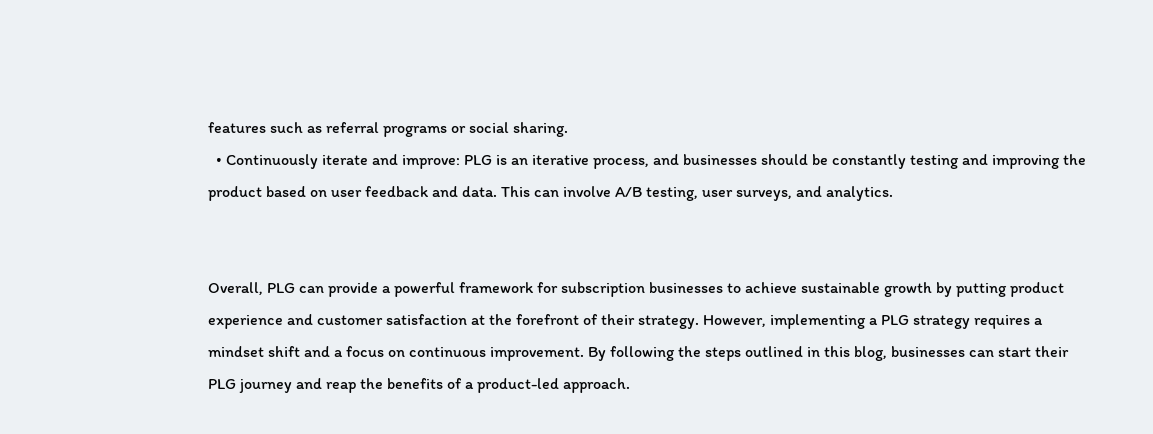features such as referral programs or social sharing.
  • Continuously iterate and improve: PLG is an iterative process, and businesses should be constantly testing and improving the product based on user feedback and data. This can involve A/B testing, user surveys, and analytics.


Overall, PLG can provide a powerful framework for subscription businesses to achieve sustainable growth by putting product experience and customer satisfaction at the forefront of their strategy. However, implementing a PLG strategy requires a mindset shift and a focus on continuous improvement. By following the steps outlined in this blog, businesses can start their PLG journey and reap the benefits of a product-led approach.